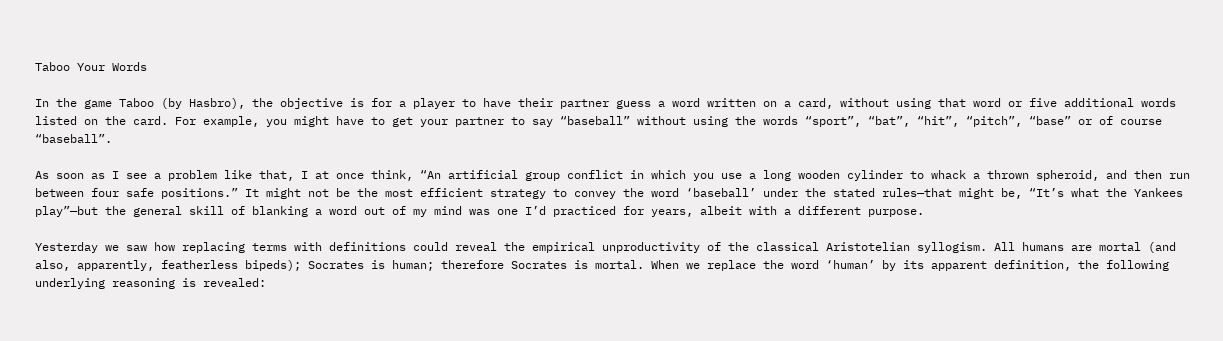Taboo Your Words

In the game Taboo (by Hasbro), the objective is for a player to have their partner guess a word written on a card, without using that word or five additional words listed on the card. For example, you might have to get your partner to say “baseball” without using the words “sport”, “bat”, “hit”, “pitch”, “base” or of course “baseball”.

As soon as I see a problem like that, I at once think, “An artificial group conflict in which you use a long wooden cylinder to whack a thrown spheroid, and then run between four safe positions.” It might not be the most efficient strategy to convey the word ‘baseball’ under the stated rules—that might be, “It’s what the Yankees play”—but the general skill of blanking a word out of my mind was one I’d practiced for years, albeit with a different purpose.

Yesterday we saw how replacing terms with definitions could reveal the empirical unproductivity of the classical Aristotelian syllogism. All humans are mortal (and also, apparently, featherless bipeds); Socrates is human; therefore Socrates is mortal. When we replace the word ‘human’ by its apparent definition, the following underlying reasoning is revealed: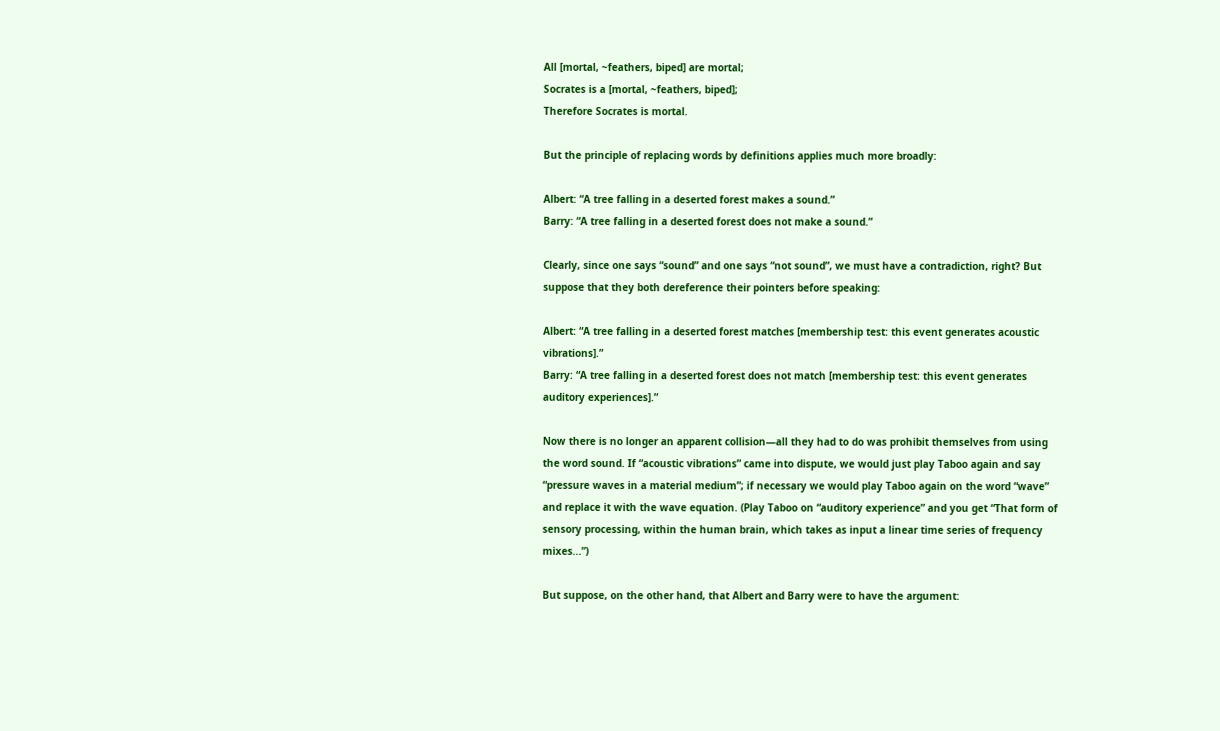All [mortal, ~feathers, biped] are mortal;
Socrates is a [mortal, ~feathers, biped];
Therefore Socrates is mortal.

But the principle of replacing words by definitions applies much more broadly:

Albert: “A tree falling in a deserted forest makes a sound.”
Barry: “A tree falling in a deserted forest does not make a sound.”

Clearly, since one says “sound” and one says “not sound”, we must have a contradiction, right? But suppose that they both dereference their pointers before speaking:

Albert: “A tree falling in a deserted forest matches [membership test: this event generates acoustic vibrations].”
Barry: “A tree falling in a deserted forest does not match [membership test: this event generates auditory experiences].”

Now there is no longer an apparent collision—all they had to do was prohibit themselves from using the word sound. If “acoustic vibrations” came into dispute, we would just play Taboo again and say “pressure waves in a material medium”; if necessary we would play Taboo again on the word “wave” and replace it with the wave equation. (Play Taboo on “auditory experience” and you get “That form of sensory processing, within the human brain, which takes as input a linear time series of frequency mixes...”)

But suppose, on the other hand, that Albert and Barry were to have the argument: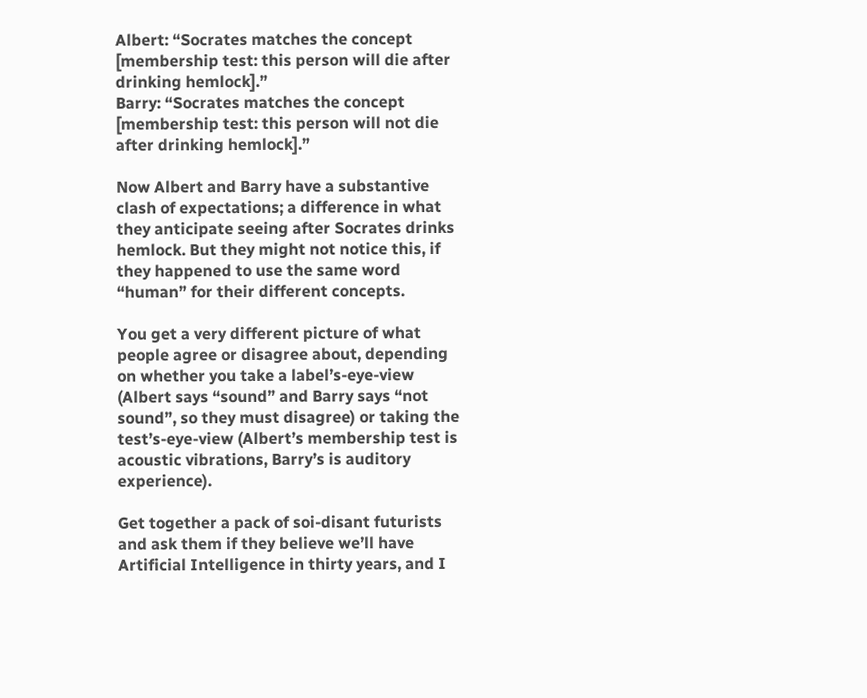Albert: “Socrates matches the concept [membership test: this person will die after drinking hemlock].”
Barry: “Socrates matches the concept [membership test: this person will not die after drinking hemlock].”

Now Albert and Barry have a substantive clash of expectations; a difference in what they anticipate seeing after Socrates drinks hemlock. But they might not notice this, if they happened to use the same word “human” for their different concepts.

You get a very different picture of what people agree or disagree about, depending on whether you take a label’s-eye-view (Albert says “sound” and Barry says “not sound”, so they must disagree) or taking the test’s-eye-view (Albert’s membership test is acoustic vibrations, Barry’s is auditory experience).

Get together a pack of soi-disant futurists and ask them if they believe we’ll have Artificial Intelligence in thirty years, and I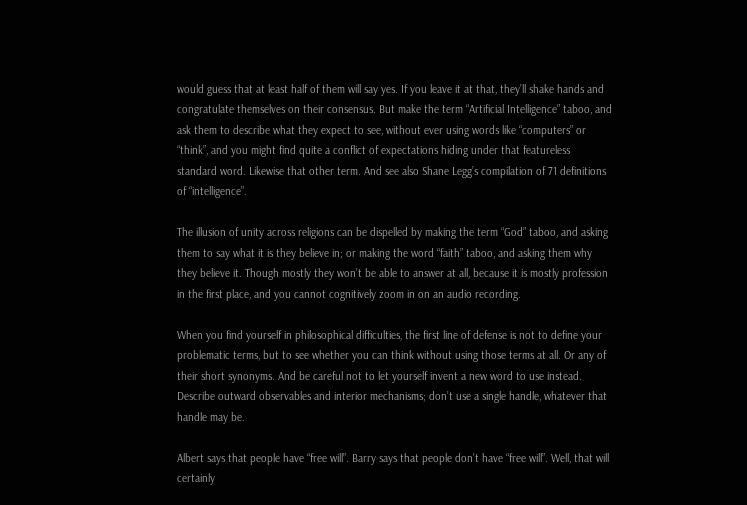would guess that at least half of them will say yes. If you leave it at that, they’ll shake hands and congratulate themselves on their consensus. But make the term “Artificial Intelligence” taboo, and ask them to describe what they expect to see, without ever using words like “computers” or “think”, and you might find quite a conflict of expectations hiding under that featureless standard word. Likewise that other term. And see also Shane Legg’s compilation of 71 definitions of “intelligence”.

The illusion of unity across religions can be dispelled by making the term “God” taboo, and asking them to say what it is they believe in; or making the word “faith” taboo, and asking them why they believe it. Though mostly they won’t be able to answer at all, because it is mostly profession in the first place, and you cannot cognitively zoom in on an audio recording.

When you find yourself in philosophical difficulties, the first line of defense is not to define your problematic terms, but to see whether you can think without using those terms at all. Or any of their short synonyms. And be careful not to let yourself invent a new word to use instead. Describe outward observables and interior mechanisms; don’t use a single handle, whatever that handle may be.

Albert says that people have “free will”. Barry says that people don’t have “free will”. Well, that will certainly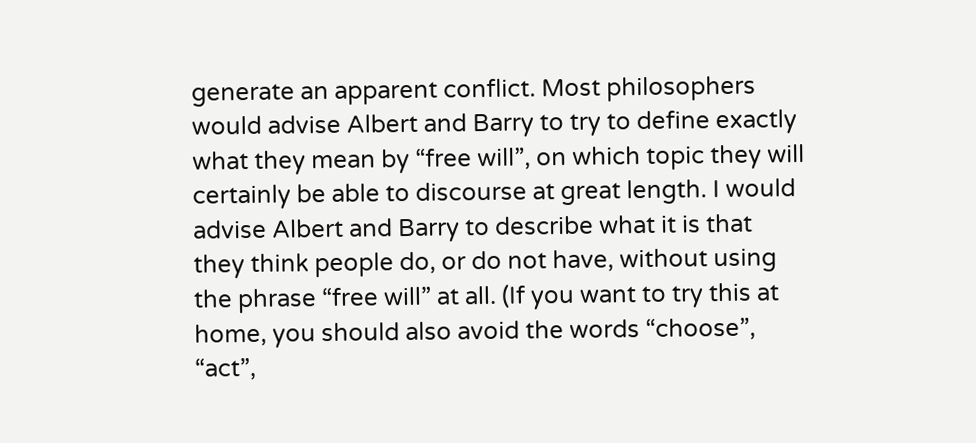generate an apparent conflict. Most philosophers would advise Albert and Barry to try to define exactly what they mean by “free will”, on which topic they will certainly be able to discourse at great length. I would advise Albert and Barry to describe what it is that they think people do, or do not have, without using the phrase “free will” at all. (If you want to try this at home, you should also avoid the words “choose”, “act”,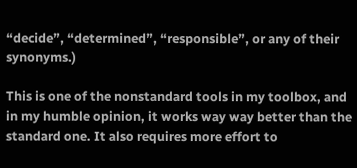“decide”, “determined”, “responsible”, or any of their synonyms.)

This is one of the nonstandard tools in my toolbox, and in my humble opinion, it works way way better than the standard one. It also requires more effort to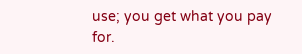use; you get what you pay for.